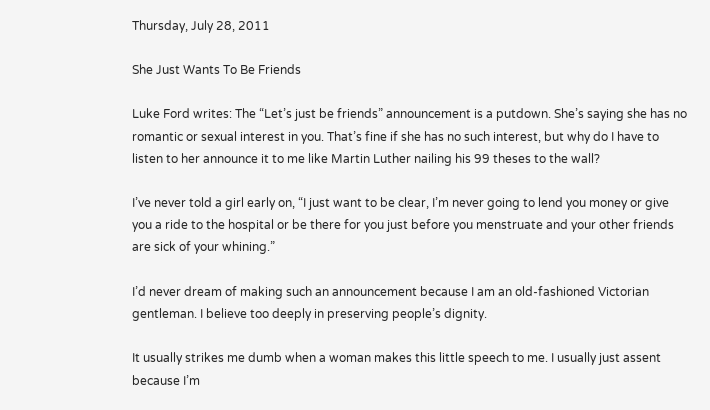Thursday, July 28, 2011

She Just Wants To Be Friends

Luke Ford writes: The “Let’s just be friends” announcement is a putdown. She’s saying she has no romantic or sexual interest in you. That’s fine if she has no such interest, but why do I have to listen to her announce it to me like Martin Luther nailing his 99 theses to the wall?

I’ve never told a girl early on, “I just want to be clear, I’m never going to lend you money or give you a ride to the hospital or be there for you just before you menstruate and your other friends are sick of your whining.”

I’d never dream of making such an announcement because I am an old-fashioned Victorian gentleman. I believe too deeply in preserving people’s dignity.

It usually strikes me dumb when a woman makes this little speech to me. I usually just assent because I’m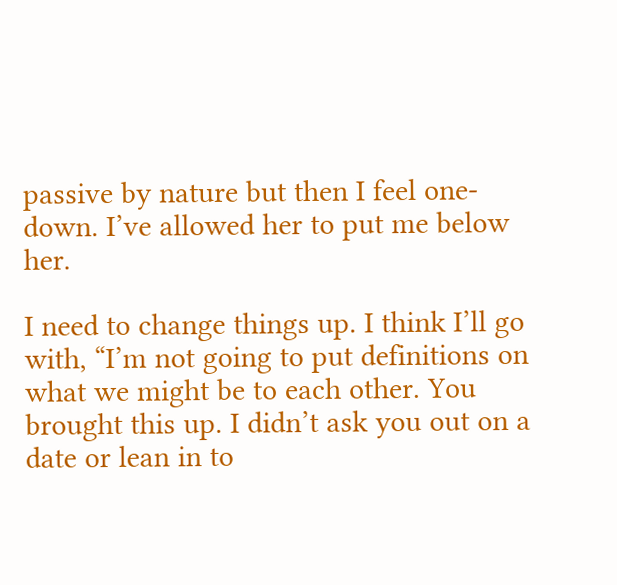passive by nature but then I feel one-down. I’ve allowed her to put me below her.

I need to change things up. I think I’ll go with, “I’m not going to put definitions on what we might be to each other. You brought this up. I didn’t ask you out on a date or lean in to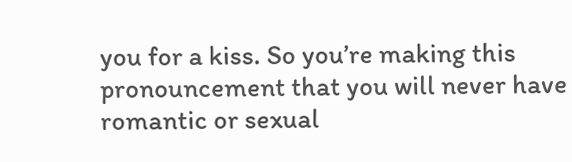you for a kiss. So you’re making this pronouncement that you will never have romantic or sexual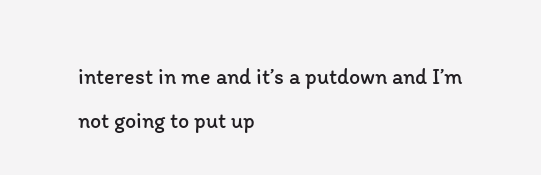interest in me and it’s a putdown and I’m not going to put up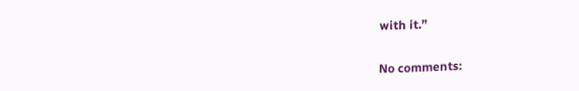with it.”

No comments: